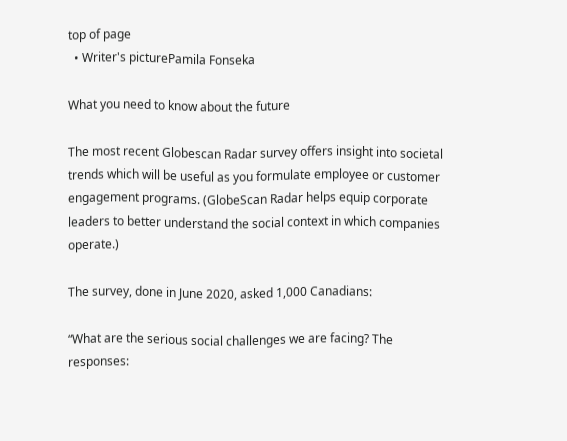top of page
  • Writer's picturePamila Fonseka

What you need to know about the future

The most recent Globescan Radar survey offers insight into societal trends which will be useful as you formulate employee or customer engagement programs. (GlobeScan Radar helps equip corporate leaders to better understand the social context in which companies operate.)

The survey, done in June 2020, asked 1,000 Canadians:

“What are the serious social challenges we are facing? The responses: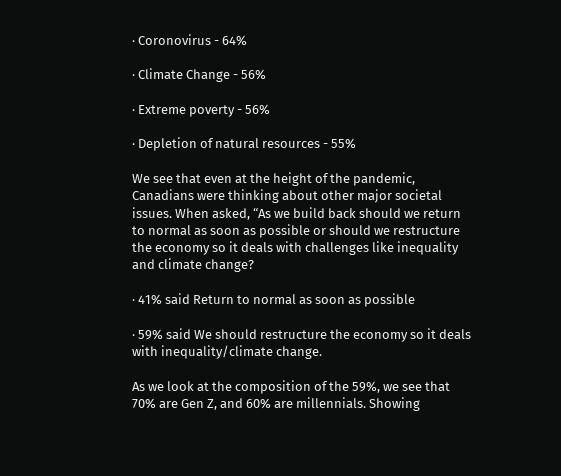· Coronovirus - 64%

· Climate Change - 56%

· Extreme poverty - 56%

· Depletion of natural resources - 55%

We see that even at the height of the pandemic, Canadians were thinking about other major societal issues. When asked, “As we build back should we return to normal as soon as possible or should we restructure the economy so it deals with challenges like inequality and climate change?

· 41% said Return to normal as soon as possible

· 59% said We should restructure the economy so it deals with inequality/climate change.

As we look at the composition of the 59%, we see that 70% are Gen Z, and 60% are millennials. Showing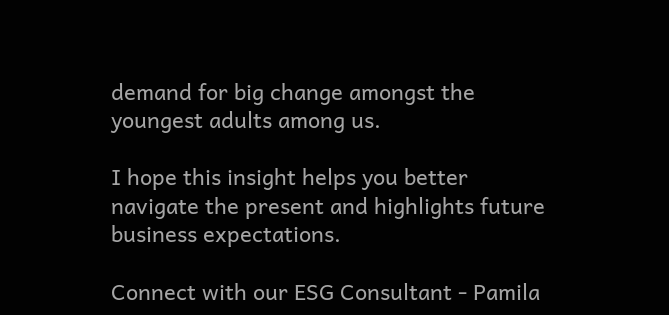demand for big change amongst the youngest adults among us.

I hope this insight helps you better navigate the present and highlights future business expectations.

Connect with our ESG Consultant - Pamila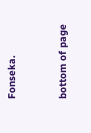Fonseka.


bottom of page